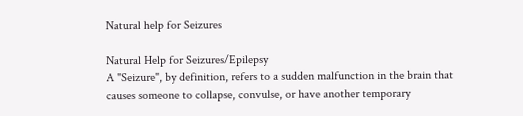Natural help for Seizures

Natural Help for Seizures/Epilepsy
A "Seizure", by definition, refers to a sudden malfunction in the brain that causes someone to collapse, convulse, or have another temporary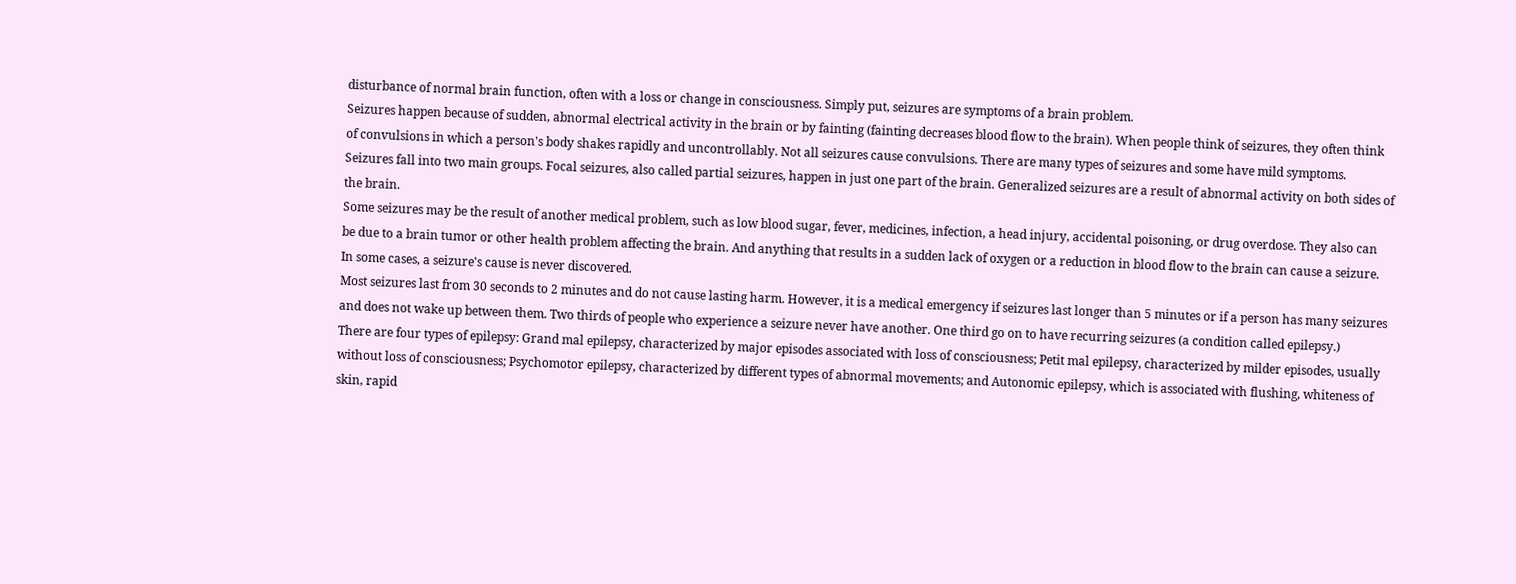disturbance of normal brain function, often with a loss or change in consciousness. Simply put, seizures are symptoms of a brain problem.
Seizures happen because of sudden, abnormal electrical activity in the brain or by fainting (fainting decreases blood flow to the brain). When people think of seizures, they often think of convulsions in which a person's body shakes rapidly and uncontrollably. Not all seizures cause convulsions. There are many types of seizures and some have mild symptoms. Seizures fall into two main groups. Focal seizures, also called partial seizures, happen in just one part of the brain. Generalized seizures are a result of abnormal activity on both sides of the brain.
Some seizures may be the result of another medical problem, such as low blood sugar, fever, medicines, infection, a head injury, accidental poisoning, or drug overdose. They also can be due to a brain tumor or other health problem affecting the brain. And anything that results in a sudden lack of oxygen or a reduction in blood flow to the brain can cause a seizure. In some cases, a seizure's cause is never discovered.
Most seizures last from 30 seconds to 2 minutes and do not cause lasting harm. However, it is a medical emergency if seizures last longer than 5 minutes or if a person has many seizures and does not wake up between them. Two thirds of people who experience a seizure never have another. One third go on to have recurring seizures (a condition called epilepsy.)
There are four types of epilepsy: Grand mal epilepsy, characterized by major episodes associated with loss of consciousness; Petit mal epilepsy, characterized by milder episodes, usually without loss of consciousness; Psychomotor epilepsy, characterized by different types of abnormal movements; and Autonomic epilepsy, which is associated with flushing, whiteness of skin, rapid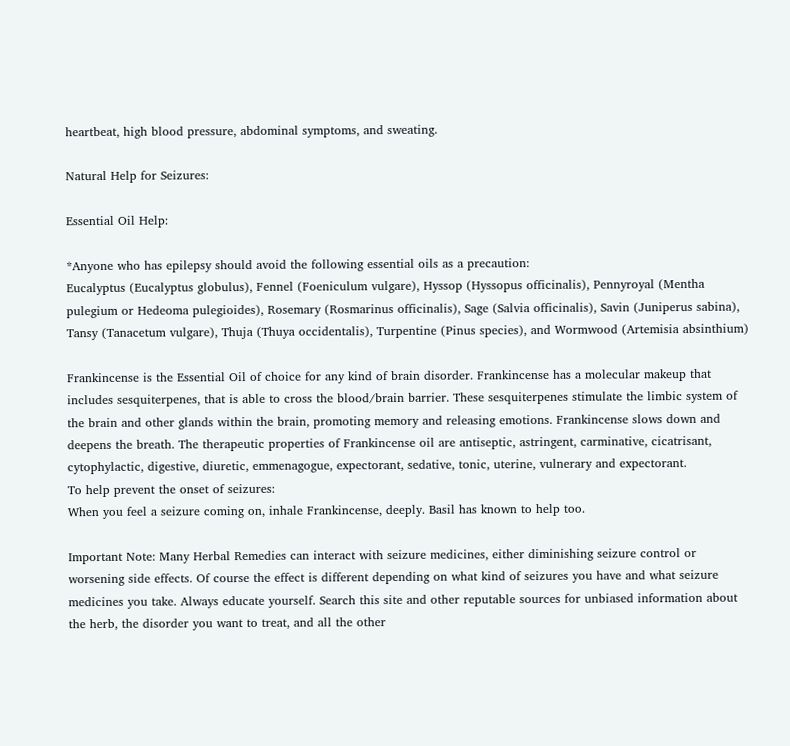heartbeat, high blood pressure, abdominal symptoms, and sweating.

Natural Help for Seizures:

Essential Oil Help:

*Anyone who has epilepsy should avoid the following essential oils as a precaution:
Eucalyptus (Eucalyptus globulus), Fennel (Foeniculum vulgare), Hyssop (Hyssopus officinalis), Pennyroyal (Mentha pulegium or Hedeoma pulegioides), Rosemary (Rosmarinus officinalis), Sage (Salvia officinalis), Savin (Juniperus sabina), Tansy (Tanacetum vulgare), Thuja (Thuya occidentalis), Turpentine (Pinus species), and Wormwood (Artemisia absinthium)

Frankincense is the Essential Oil of choice for any kind of brain disorder. Frankincense has a molecular makeup that includes sesquiterpenes, that is able to cross the blood/brain barrier. These sesquiterpenes stimulate the limbic system of the brain and other glands within the brain, promoting memory and releasing emotions. Frankincense slows down and deepens the breath. The therapeutic properties of Frankincense oil are antiseptic, astringent, carminative, cicatrisant, cytophylactic, digestive, diuretic, emmenagogue, expectorant, sedative, tonic, uterine, vulnerary and expectorant.
To help prevent the onset of seizures:
When you feel a seizure coming on, inhale Frankincense, deeply. Basil has known to help too.

Important Note: Many Herbal Remedies can interact with seizure medicines, either diminishing seizure control or worsening side effects. Of course the effect is different depending on what kind of seizures you have and what seizure medicines you take. Always educate yourself. Search this site and other reputable sources for unbiased information about the herb, the disorder you want to treat, and all the other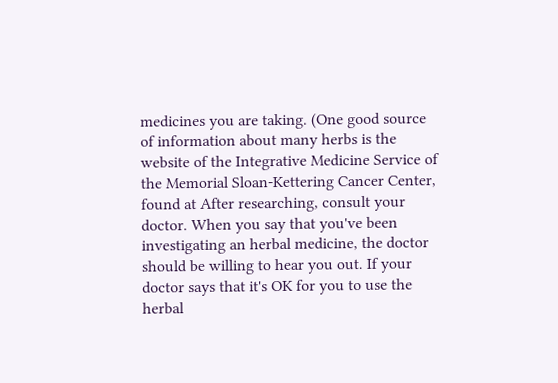medicines you are taking. (One good source of information about many herbs is the website of the Integrative Medicine Service of the Memorial Sloan-Kettering Cancer Center, found at After researching, consult your doctor. When you say that you've been investigating an herbal medicine, the doctor should be willing to hear you out. If your doctor says that it's OK for you to use the herbal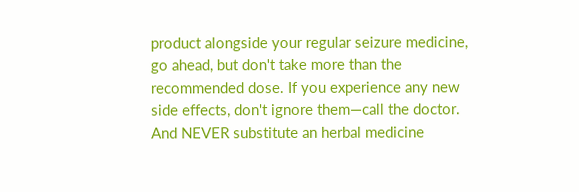product alongside your regular seizure medicine, go ahead, but don't take more than the recommended dose. If you experience any new side effects, don't ignore them—call the doctor. And NEVER substitute an herbal medicine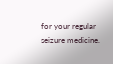for your regular seizure medicine.